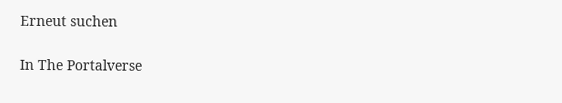Erneut suchen

In The Portalverse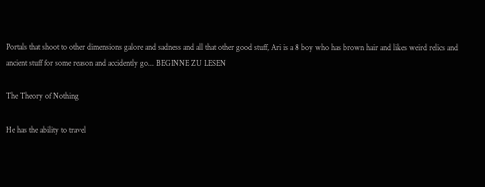Portals that shoot to other dimensions galore and sadness and all that other good stuff, Ari is a 8 boy who has brown hair and likes weird relics and ancient stuff for some reason and accidently go... BEGINNE ZU LESEN

The Theory of Nothing

He has the ability to travel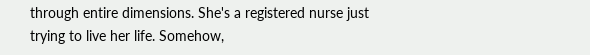through entire dimensions. She's a registered nurse just trying to live her life. Somehow,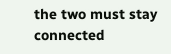the two must stay connected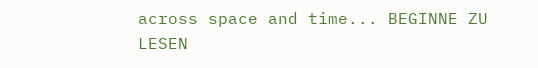across space and time... BEGINNE ZU LESEN